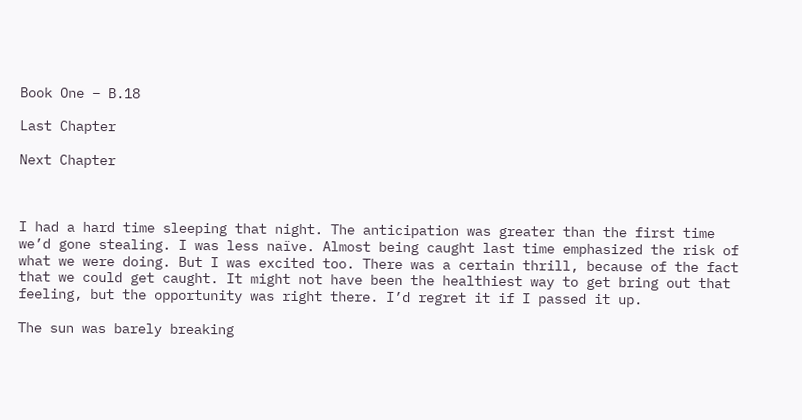Book One – B.18

Last Chapter

Next Chapter



I had a hard time sleeping that night. The anticipation was greater than the first time we’d gone stealing. I was less naïve. Almost being caught last time emphasized the risk of what we were doing. But I was excited too. There was a certain thrill, because of the fact that we could get caught. It might not have been the healthiest way to get bring out that feeling, but the opportunity was right there. I’d regret it if I passed it up.

The sun was barely breaking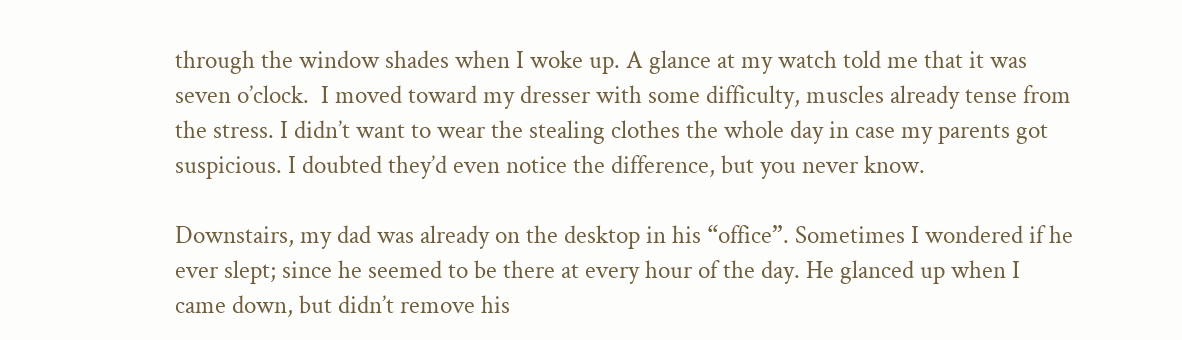through the window shades when I woke up. A glance at my watch told me that it was seven o’clock.  I moved toward my dresser with some difficulty, muscles already tense from the stress. I didn’t want to wear the stealing clothes the whole day in case my parents got suspicious. I doubted they’d even notice the difference, but you never know.

Downstairs, my dad was already on the desktop in his “office”. Sometimes I wondered if he ever slept; since he seemed to be there at every hour of the day. He glanced up when I came down, but didn’t remove his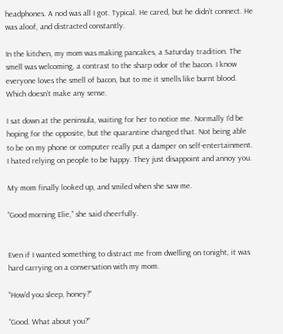headphones. A nod was all I got. Typical. He cared, but he didn’t connect. He was aloof, and distracted constantly.

In the kitchen, my mom was making pancakes, a Saturday tradition. The smell was welcoming, a contrast to the sharp odor of the bacon. I know everyone loves the smell of bacon, but to me it smells like burnt blood. Which doesn’t make any sense.

I sat down at the peninsula, waiting for her to notice me. Normally I’d be hoping for the opposite, but the quarantine changed that. Not being able to be on my phone or computer really put a damper on self-entertainment. I hated relying on people to be happy. They just disappoint and annoy you.

My mom finally looked up, and smiled when she saw me.

“Good morning Elie,” she said cheerfully.


Even if I wanted something to distract me from dwelling on tonight, it was hard carrying on a conversation with my mom.

“How’d you sleep, honey?”

“Good. What about you?”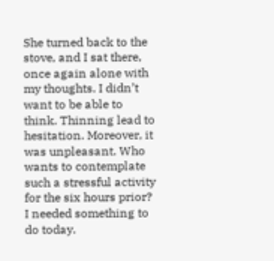She turned back to the stove, and I sat there, once again alone with my thoughts. I didn’t want to be able to think. Thinning lead to hesitation. Moreover, it was unpleasant. Who wants to contemplate such a stressful activity for the six hours prior? I needed something to do today.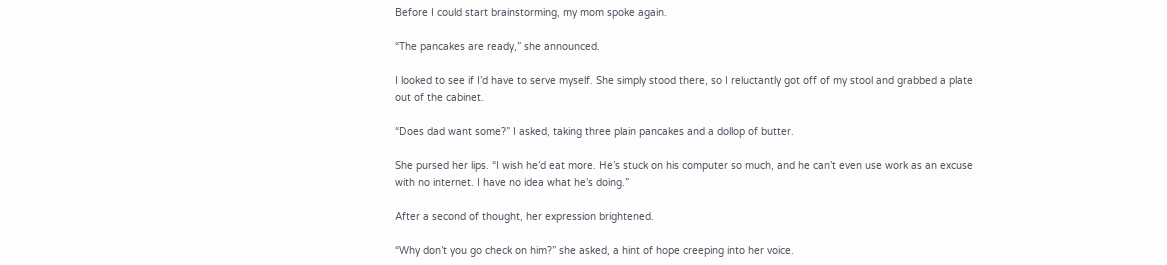Before I could start brainstorming, my mom spoke again.

“The pancakes are ready,” she announced.

I looked to see if I’d have to serve myself. She simply stood there, so I reluctantly got off of my stool and grabbed a plate out of the cabinet.

“Does dad want some?” I asked, taking three plain pancakes and a dollop of butter.

She pursed her lips. “I wish he’d eat more. He’s stuck on his computer so much, and he can’t even use work as an excuse with no internet. I have no idea what he’s doing.”

After a second of thought, her expression brightened.

“Why don’t you go check on him?” she asked, a hint of hope creeping into her voice.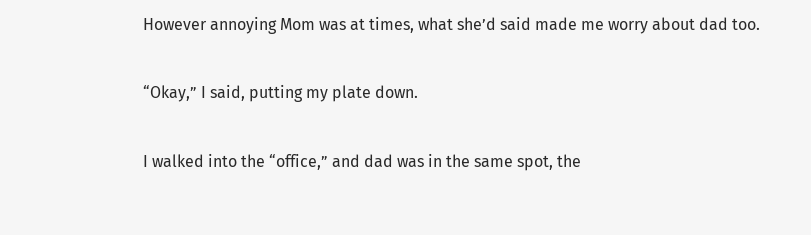However annoying Mom was at times, what she’d said made me worry about dad too.

“Okay,” I said, putting my plate down.

I walked into the “office,” and dad was in the same spot, the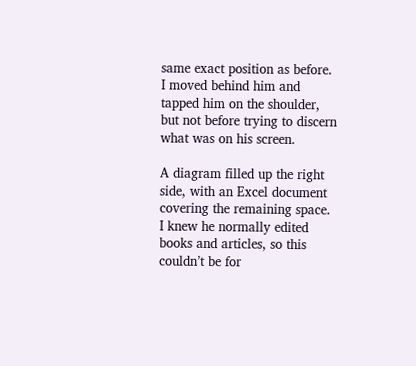same exact position as before. I moved behind him and tapped him on the shoulder, but not before trying to discern what was on his screen.

A diagram filled up the right side, with an Excel document covering the remaining space. I knew he normally edited books and articles, so this couldn’t be for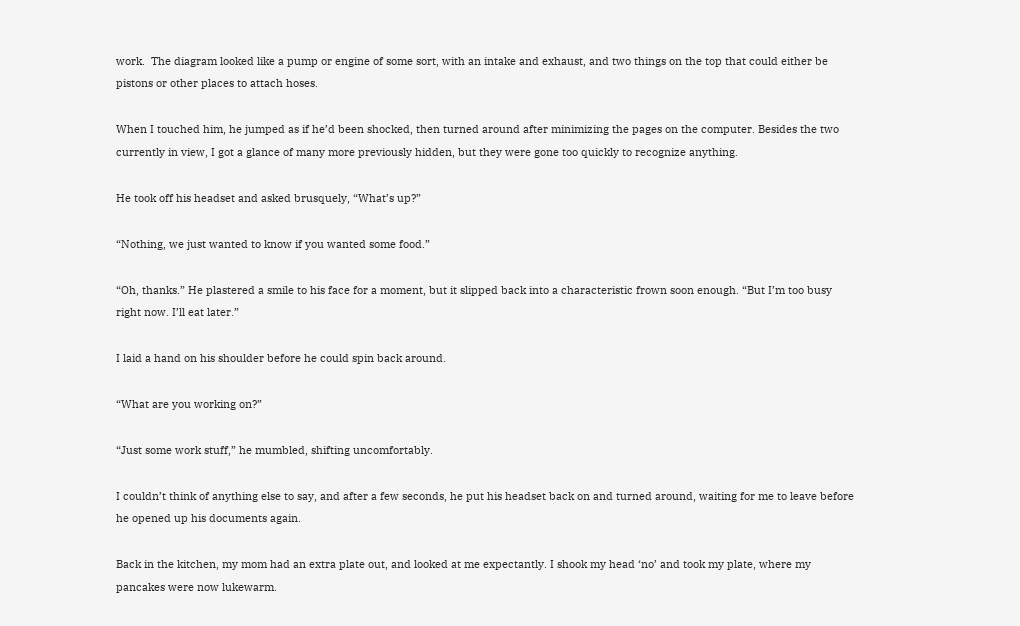work.  The diagram looked like a pump or engine of some sort, with an intake and exhaust, and two things on the top that could either be pistons or other places to attach hoses.

When I touched him, he jumped as if he’d been shocked, then turned around after minimizing the pages on the computer. Besides the two currently in view, I got a glance of many more previously hidden, but they were gone too quickly to recognize anything.

He took off his headset and asked brusquely, “What’s up?”

“Nothing, we just wanted to know if you wanted some food.”

“Oh, thanks.” He plastered a smile to his face for a moment, but it slipped back into a characteristic frown soon enough. “But I’m too busy right now. I’ll eat later.”

I laid a hand on his shoulder before he could spin back around.

“What are you working on?”

“Just some work stuff,” he mumbled, shifting uncomfortably.

I couldn’t think of anything else to say, and after a few seconds, he put his headset back on and turned around, waiting for me to leave before he opened up his documents again.

Back in the kitchen, my mom had an extra plate out, and looked at me expectantly. I shook my head ‘no’ and took my plate, where my pancakes were now lukewarm.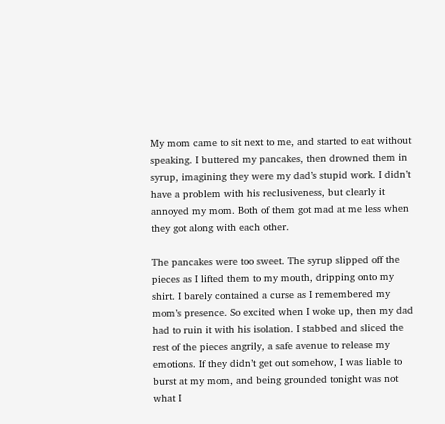My mom came to sit next to me, and started to eat without speaking. I buttered my pancakes, then drowned them in syrup, imagining they were my dad’s stupid work. I didn’t have a problem with his reclusiveness, but clearly it annoyed my mom. Both of them got mad at me less when they got along with each other.

The pancakes were too sweet. The syrup slipped off the pieces as I lifted them to my mouth, dripping onto my shirt. I barely contained a curse as I remembered my mom’s presence. So excited when I woke up, then my dad had to ruin it with his isolation. I stabbed and sliced the rest of the pieces angrily, a safe avenue to release my emotions. If they didn’t get out somehow, I was liable to burst at my mom, and being grounded tonight was not what I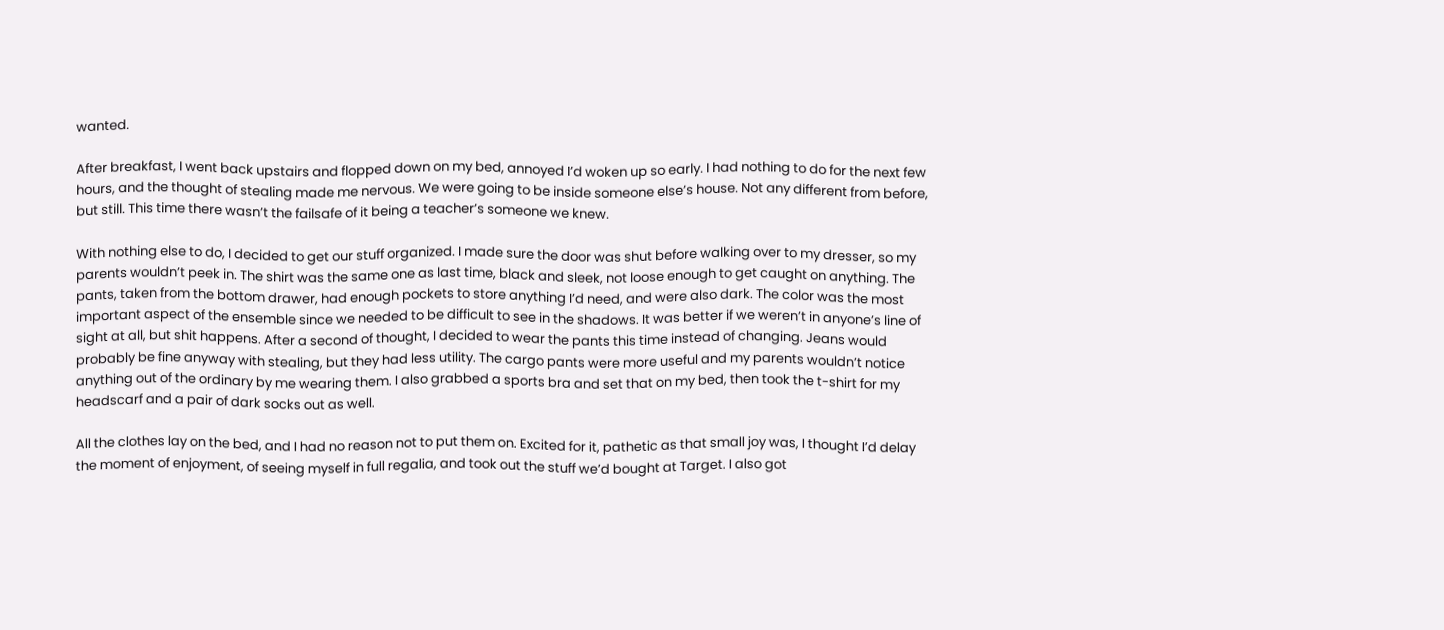wanted.

After breakfast, I went back upstairs and flopped down on my bed, annoyed I’d woken up so early. I had nothing to do for the next few hours, and the thought of stealing made me nervous. We were going to be inside someone else’s house. Not any different from before, but still. This time there wasn’t the failsafe of it being a teacher’s someone we knew.

With nothing else to do, I decided to get our stuff organized. I made sure the door was shut before walking over to my dresser, so my parents wouldn’t peek in. The shirt was the same one as last time, black and sleek, not loose enough to get caught on anything. The pants, taken from the bottom drawer, had enough pockets to store anything I’d need, and were also dark. The color was the most important aspect of the ensemble since we needed to be difficult to see in the shadows. It was better if we weren’t in anyone’s line of sight at all, but shit happens. After a second of thought, I decided to wear the pants this time instead of changing. Jeans would probably be fine anyway with stealing, but they had less utility. The cargo pants were more useful and my parents wouldn’t notice anything out of the ordinary by me wearing them. I also grabbed a sports bra and set that on my bed, then took the t-shirt for my headscarf and a pair of dark socks out as well.

All the clothes lay on the bed, and I had no reason not to put them on. Excited for it, pathetic as that small joy was, I thought I’d delay the moment of enjoyment, of seeing myself in full regalia, and took out the stuff we’d bought at Target. I also got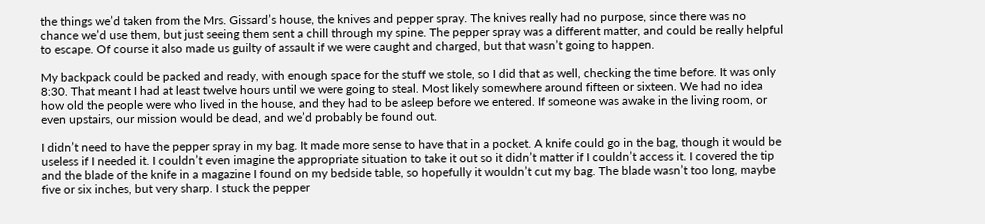the things we’d taken from the Mrs. Gissard’s house, the knives and pepper spray. The knives really had no purpose, since there was no chance we’d use them, but just seeing them sent a chill through my spine. The pepper spray was a different matter, and could be really helpful to escape. Of course it also made us guilty of assault if we were caught and charged, but that wasn’t going to happen.

My backpack could be packed and ready, with enough space for the stuff we stole, so I did that as well, checking the time before. It was only 8:30. That meant I had at least twelve hours until we were going to steal. Most likely somewhere around fifteen or sixteen. We had no idea how old the people were who lived in the house, and they had to be asleep before we entered. If someone was awake in the living room, or even upstairs, our mission would be dead, and we’d probably be found out.

I didn’t need to have the pepper spray in my bag. It made more sense to have that in a pocket. A knife could go in the bag, though it would be useless if I needed it. I couldn’t even imagine the appropriate situation to take it out so it didn’t matter if I couldn’t access it. I covered the tip and the blade of the knife in a magazine I found on my bedside table, so hopefully it wouldn’t cut my bag. The blade wasn’t too long, maybe five or six inches, but very sharp. I stuck the pepper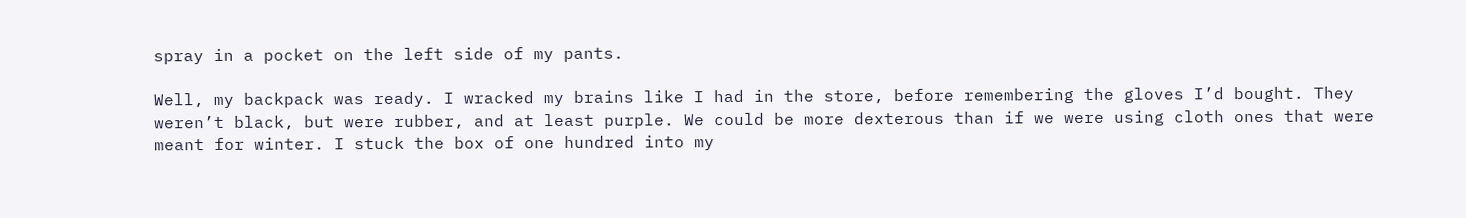spray in a pocket on the left side of my pants.

Well, my backpack was ready. I wracked my brains like I had in the store, before remembering the gloves I’d bought. They weren’t black, but were rubber, and at least purple. We could be more dexterous than if we were using cloth ones that were meant for winter. I stuck the box of one hundred into my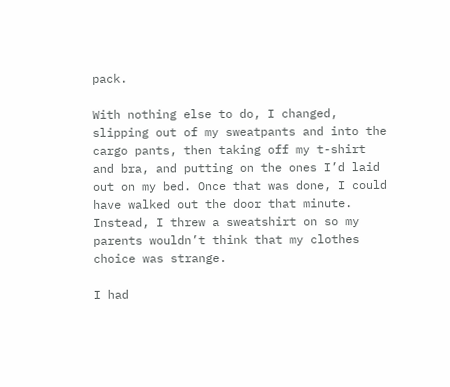pack.

With nothing else to do, I changed, slipping out of my sweatpants and into the cargo pants, then taking off my t-shirt and bra, and putting on the ones I’d laid out on my bed. Once that was done, I could have walked out the door that minute. Instead, I threw a sweatshirt on so my parents wouldn’t think that my clothes choice was strange.

I had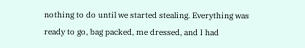nothing to do until we started stealing. Everything was ready to go, bag packed, me dressed, and I had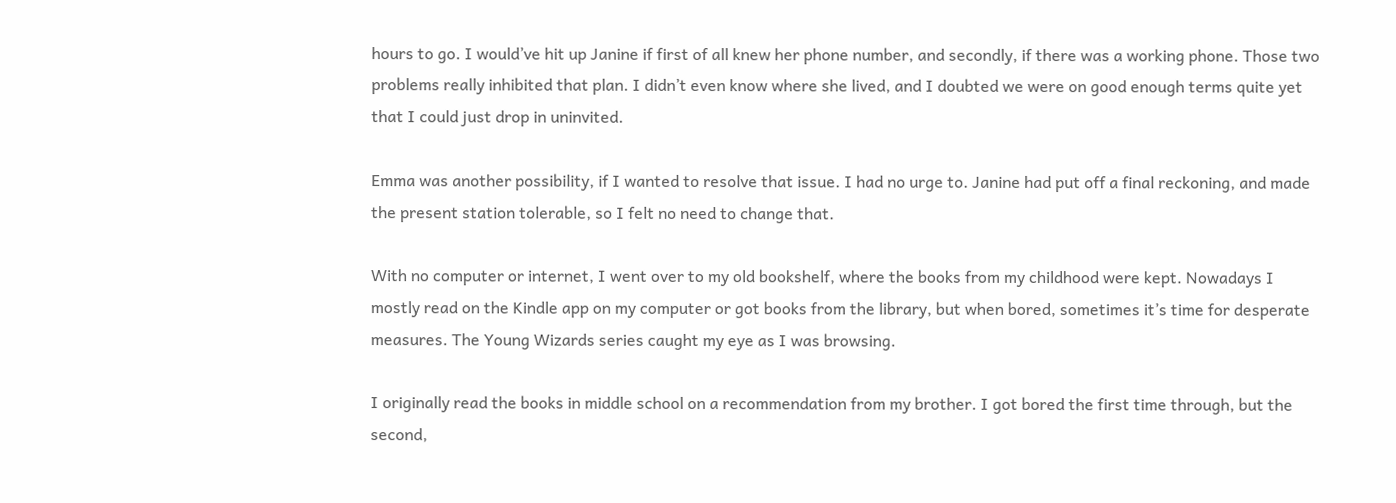hours to go. I would’ve hit up Janine if first of all knew her phone number, and secondly, if there was a working phone. Those two problems really inhibited that plan. I didn’t even know where she lived, and I doubted we were on good enough terms quite yet that I could just drop in uninvited.

Emma was another possibility, if I wanted to resolve that issue. I had no urge to. Janine had put off a final reckoning, and made the present station tolerable, so I felt no need to change that.

With no computer or internet, I went over to my old bookshelf, where the books from my childhood were kept. Nowadays I mostly read on the Kindle app on my computer or got books from the library, but when bored, sometimes it’s time for desperate measures. The Young Wizards series caught my eye as I was browsing.

I originally read the books in middle school on a recommendation from my brother. I got bored the first time through, but the second,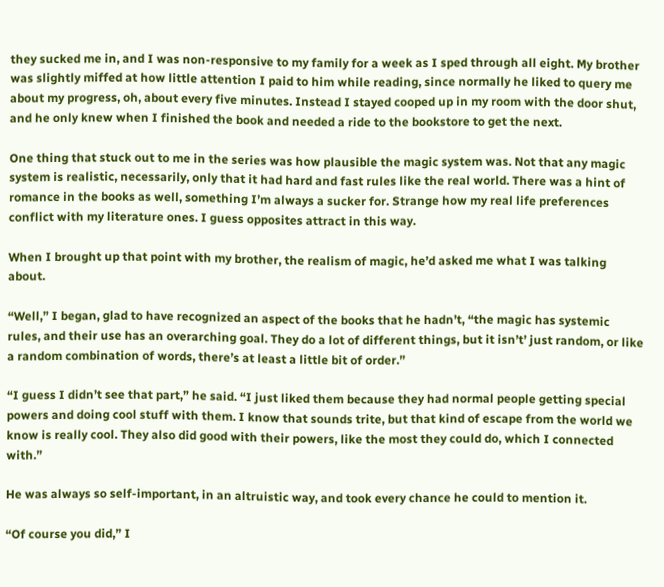they sucked me in, and I was non-responsive to my family for a week as I sped through all eight. My brother was slightly miffed at how little attention I paid to him while reading, since normally he liked to query me about my progress, oh, about every five minutes. Instead I stayed cooped up in my room with the door shut, and he only knew when I finished the book and needed a ride to the bookstore to get the next.

One thing that stuck out to me in the series was how plausible the magic system was. Not that any magic system is realistic, necessarily, only that it had hard and fast rules like the real world. There was a hint of romance in the books as well, something I’m always a sucker for. Strange how my real life preferences conflict with my literature ones. I guess opposites attract in this way.

When I brought up that point with my brother, the realism of magic, he’d asked me what I was talking about.

“Well,” I began, glad to have recognized an aspect of the books that he hadn’t, “the magic has systemic rules, and their use has an overarching goal. They do a lot of different things, but it isn’t’ just random, or like a random combination of words, there’s at least a little bit of order.”

“I guess I didn’t see that part,” he said. “I just liked them because they had normal people getting special powers and doing cool stuff with them. I know that sounds trite, but that kind of escape from the world we know is really cool. They also did good with their powers, like the most they could do, which I connected with.”

He was always so self-important, in an altruistic way, and took every chance he could to mention it.

“Of course you did,” I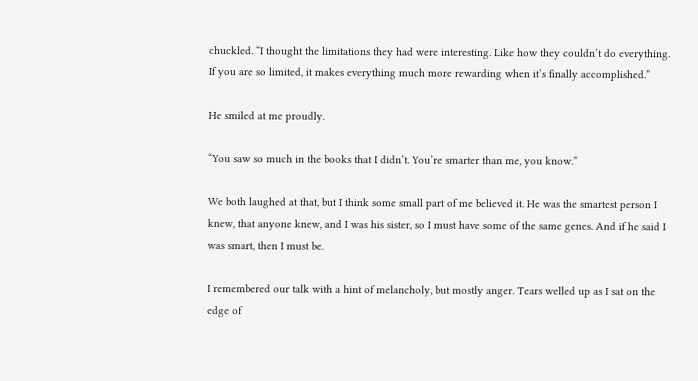chuckled. “I thought the limitations they had were interesting. Like how they couldn’t do everything. If you are so limited, it makes everything much more rewarding when it’s finally accomplished.”

He smiled at me proudly.

“You saw so much in the books that I didn’t. You’re smarter than me, you know.”

We both laughed at that, but I think some small part of me believed it. He was the smartest person I knew, that anyone knew, and I was his sister, so I must have some of the same genes. And if he said I was smart, then I must be.

I remembered our talk with a hint of melancholy, but mostly anger. Tears welled up as I sat on the edge of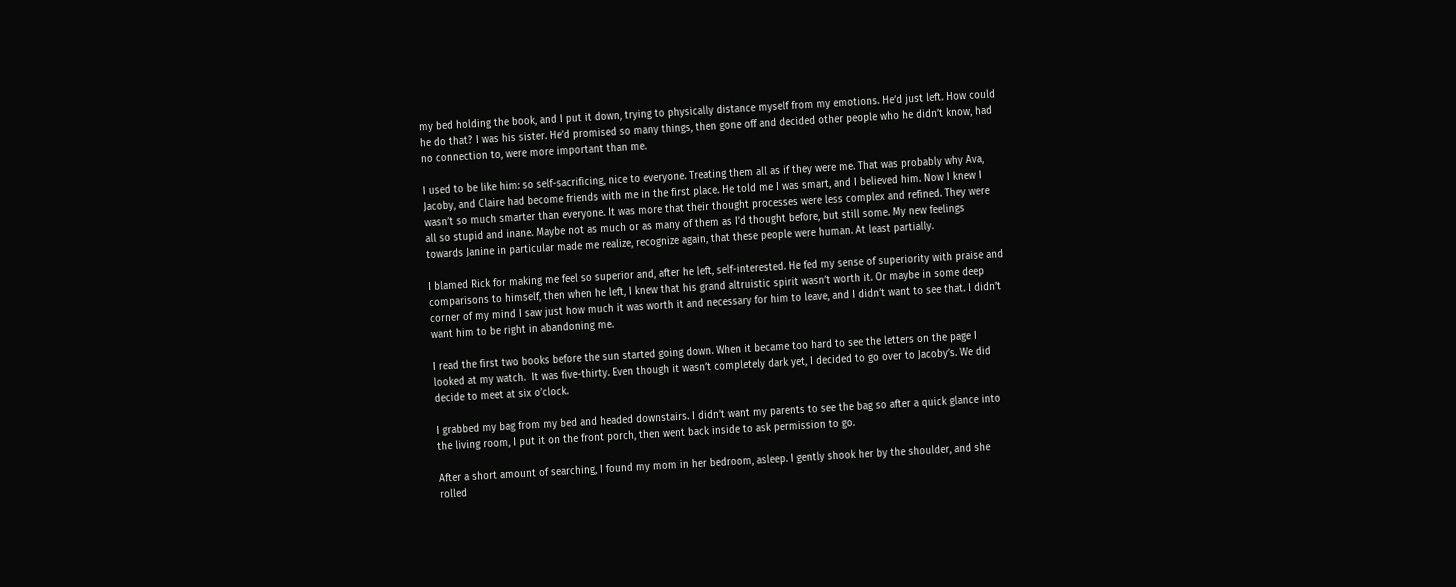my bed holding the book, and I put it down, trying to physically distance myself from my emotions. He’d just left. How could he do that? I was his sister. He’d promised so many things, then gone off and decided other people who he didn’t know, had no connection to, were more important than me.

I used to be like him: so self-sacrificing, nice to everyone. Treating them all as if they were me. That was probably why Ava, Jacoby, and Claire had become friends with me in the first place. He told me I was smart, and I believed him. Now I knew I wasn’t so much smarter than everyone. It was more that their thought processes were less complex and refined. They were all so stupid and inane. Maybe not as much or as many of them as I’d thought before, but still some. My new feelings towards Janine in particular made me realize, recognize again, that these people were human. At least partially.

I blamed Rick for making me feel so superior and, after he left, self-interested. He fed my sense of superiority with praise and comparisons to himself, then when he left, I knew that his grand altruistic spirit wasn’t worth it. Or maybe in some deep corner of my mind I saw just how much it was worth it and necessary for him to leave, and I didn’t want to see that. I didn’t want him to be right in abandoning me.

I read the first two books before the sun started going down. When it became too hard to see the letters on the page I looked at my watch.  It was five-thirty. Even though it wasn’t completely dark yet, I decided to go over to Jacoby’s. We did decide to meet at six o’clock.

I grabbed my bag from my bed and headed downstairs. I didn’t want my parents to see the bag so after a quick glance into the living room, I put it on the front porch, then went back inside to ask permission to go.

After a short amount of searching, I found my mom in her bedroom, asleep. I gently shook her by the shoulder, and she rolled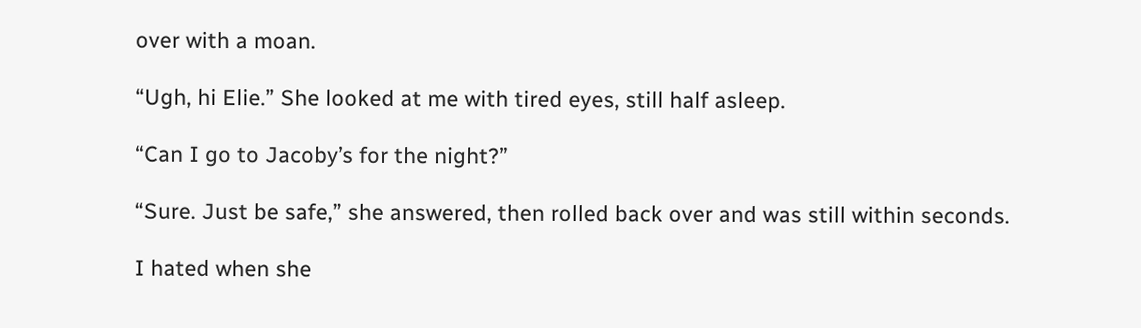over with a moan.

“Ugh, hi Elie.” She looked at me with tired eyes, still half asleep.

“Can I go to Jacoby’s for the night?”

“Sure. Just be safe,” she answered, then rolled back over and was still within seconds.

I hated when she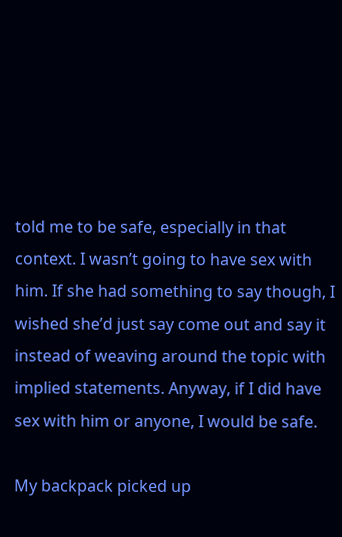told me to be safe, especially in that context. I wasn’t going to have sex with him. If she had something to say though, I wished she’d just say come out and say it instead of weaving around the topic with implied statements. Anyway, if I did have sex with him or anyone, I would be safe.

My backpack picked up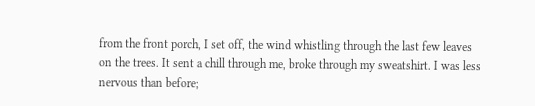from the front porch, I set off, the wind whistling through the last few leaves on the trees. It sent a chill through me, broke through my sweatshirt. I was less nervous than before;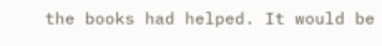the books had helped. It would be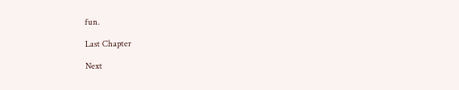fun.

Last Chapter

Next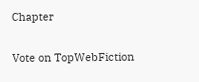Chapter

Vote on TopWebFiction